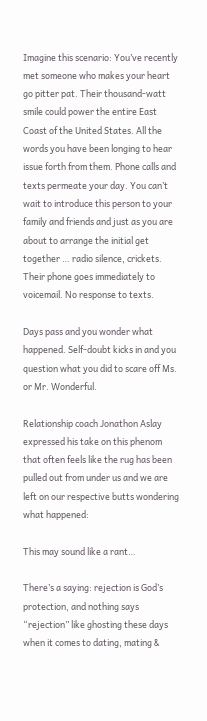Imagine this scenario: You’ve recently met someone who makes your heart go pitter pat. Their thousand-watt smile could power the entire East Coast of the United States. All the words you have been longing to hear issue forth from them. Phone calls and texts permeate your day. You can’t wait to introduce this person to your family and friends and just as you are about to arrange the initial get together … radio silence, crickets. Their phone goes immediately to voicemail. No response to texts.

Days pass and you wonder what happened. Self-doubt kicks in and you question what you did to scare off Ms. or Mr. Wonderful.

Relationship coach Jonathon Aslay expressed his take on this phenom that often feels like the rug has been pulled out from under us and we are left on our respective butts wondering what happened:

This may sound like a rant…

There’s a saying: rejection is God’s protection, and nothing says “rejection” like ghosting these days when it comes to dating, mating &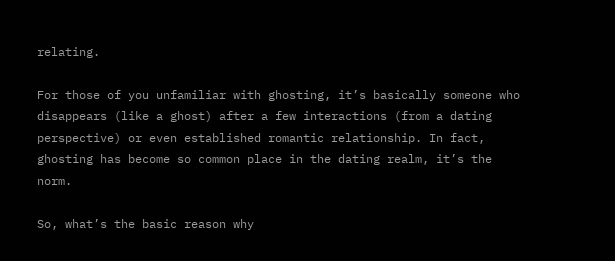relating.

For those of you unfamiliar with ghosting, it’s basically someone who disappears (like a ghost) after a few interactions (from a dating perspective) or even established romantic relationship. In fact, ghosting has become so common place in the dating realm, it’s the norm.

So, what’s the basic reason why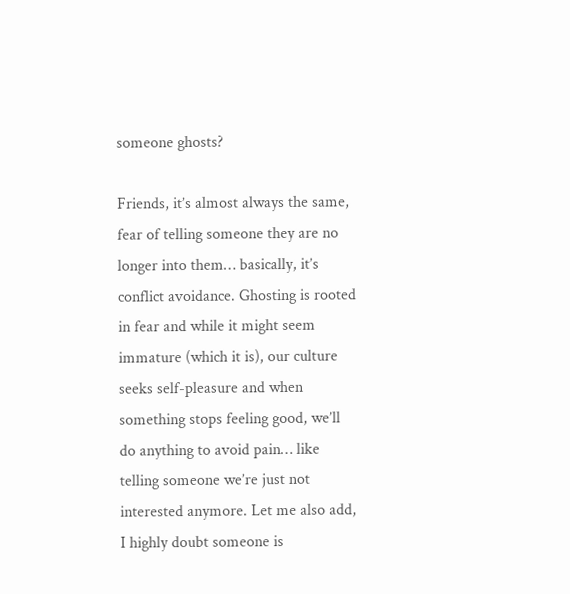someone ghosts?

Friends, it’s almost always the same, fear of telling someone they are no longer into them… basically, it’s conflict avoidance. Ghosting is rooted in fear and while it might seem immature (which it is), our culture seeks self-pleasure and when something stops feeling good, we’ll do anything to avoid pain… like telling someone we’re just not interested anymore. Let me also add, I highly doubt someone is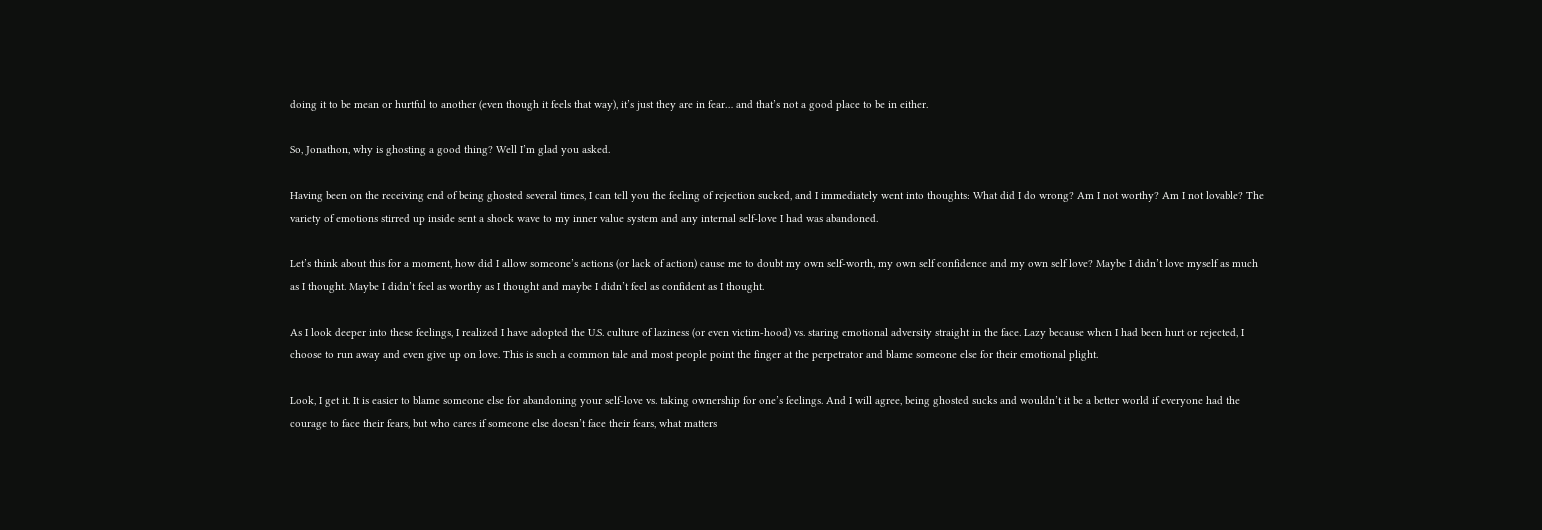doing it to be mean or hurtful to another (even though it feels that way), it’s just they are in fear… and that’s not a good place to be in either.

So, Jonathon, why is ghosting a good thing? Well I’m glad you asked.

Having been on the receiving end of being ghosted several times, I can tell you the feeling of rejection sucked, and I immediately went into thoughts: What did I do wrong? Am I not worthy? Am I not lovable? The variety of emotions stirred up inside sent a shock wave to my inner value system and any internal self-love I had was abandoned.

Let’s think about this for a moment, how did I allow someone’s actions (or lack of action) cause me to doubt my own self-worth, my own self confidence and my own self love? Maybe I didn’t love myself as much as I thought. Maybe I didn’t feel as worthy as I thought and maybe I didn’t feel as confident as I thought.

As I look deeper into these feelings, I realized I have adopted the U.S. culture of laziness (or even victim-hood) vs. staring emotional adversity straight in the face. Lazy because when I had been hurt or rejected, I choose to run away and even give up on love. This is such a common tale and most people point the finger at the perpetrator and blame someone else for their emotional plight.

Look, I get it. It is easier to blame someone else for abandoning your self-love vs. taking ownership for one’s feelings. And I will agree, being ghosted sucks and wouldn’t it be a better world if everyone had the courage to face their fears, but who cares if someone else doesn’t face their fears, what matters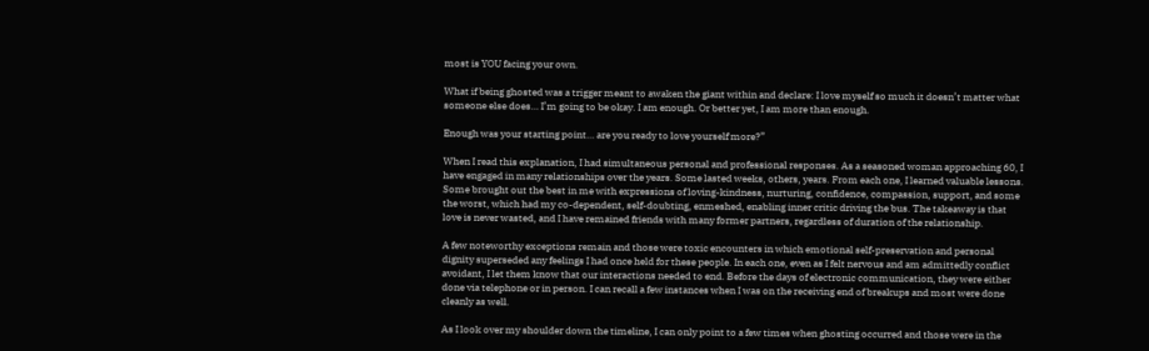most is YOU facing your own.

What if being ghosted was a trigger meant to awaken the giant within and declare: I love myself so much it doesn’t matter what someone else does… I’m going to be okay. I am enough. Or better yet, I am more than enough.

Enough was your starting point… are you ready to love yourself more?”

When I read this explanation, I had simultaneous personal and professional responses. As a seasoned woman approaching 60, I have engaged in many relationships over the years. Some lasted weeks, others, years. From each one, I learned valuable lessons. Some brought out the best in me with expressions of loving-kindness, nurturing, confidence, compassion, support, and some the worst, which had my co-dependent, self-doubting, enmeshed, enabling inner critic driving the bus. The takeaway is that love is never wasted, and I have remained friends with many former partners, regardless of duration of the relationship.

A few noteworthy exceptions remain and those were toxic encounters in which emotional self-preservation and personal dignity superseded any feelings I had once held for these people. In each one, even as I felt nervous and am admittedly conflict avoidant, I let them know that our interactions needed to end. Before the days of electronic communication, they were either done via telephone or in person. I can recall a few instances when I was on the receiving end of breakups and most were done cleanly as well.

As I look over my shoulder down the timeline, I can only point to a few times when ghosting occurred and those were in the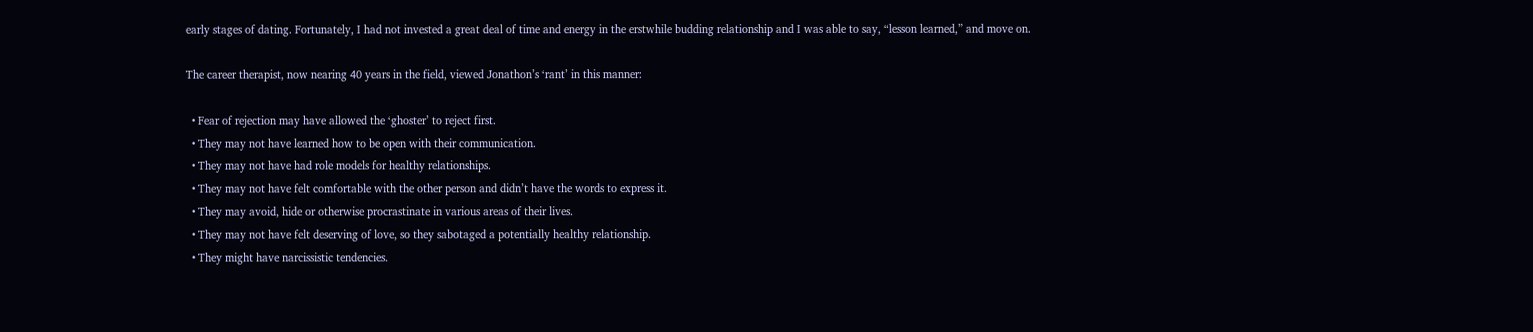early stages of dating. Fortunately, I had not invested a great deal of time and energy in the erstwhile budding relationship and I was able to say, “lesson learned,” and move on.

The career therapist, now nearing 40 years in the field, viewed Jonathon’s ‘rant’ in this manner:

  • Fear of rejection may have allowed the ‘ghoster’ to reject first.
  • They may not have learned how to be open with their communication.
  • They may not have had role models for healthy relationships.
  • They may not have felt comfortable with the other person and didn’t have the words to express it.
  • They may avoid, hide or otherwise procrastinate in various areas of their lives.
  • They may not have felt deserving of love, so they sabotaged a potentially healthy relationship.
  • They might have narcissistic tendencies.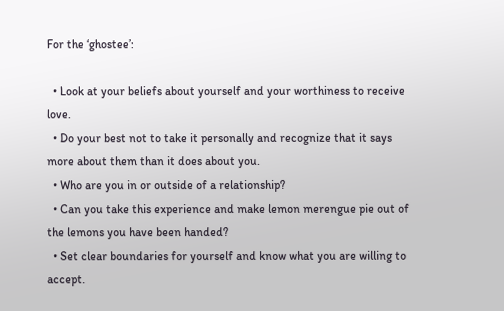For the ‘ghostee’:

  • Look at your beliefs about yourself and your worthiness to receive love.
  • Do your best not to take it personally and recognize that it says more about them than it does about you.
  • Who are you in or outside of a relationship?
  • Can you take this experience and make lemon merengue pie out of the lemons you have been handed?
  • Set clear boundaries for yourself and know what you are willing to accept.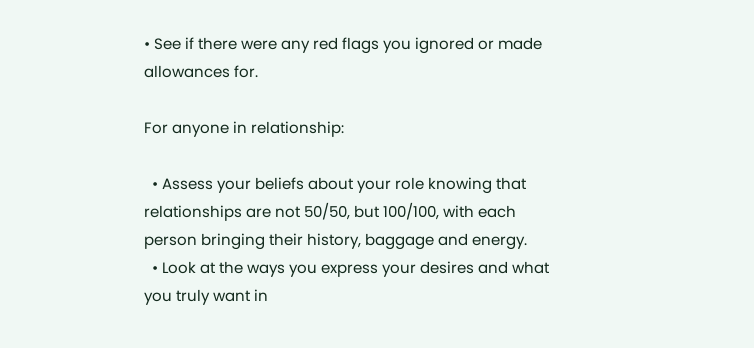• See if there were any red flags you ignored or made allowances for.

For anyone in relationship:

  • Assess your beliefs about your role knowing that relationships are not 50/50, but 100/100, with each person bringing their history, baggage and energy.
  • Look at the ways you express your desires and what you truly want in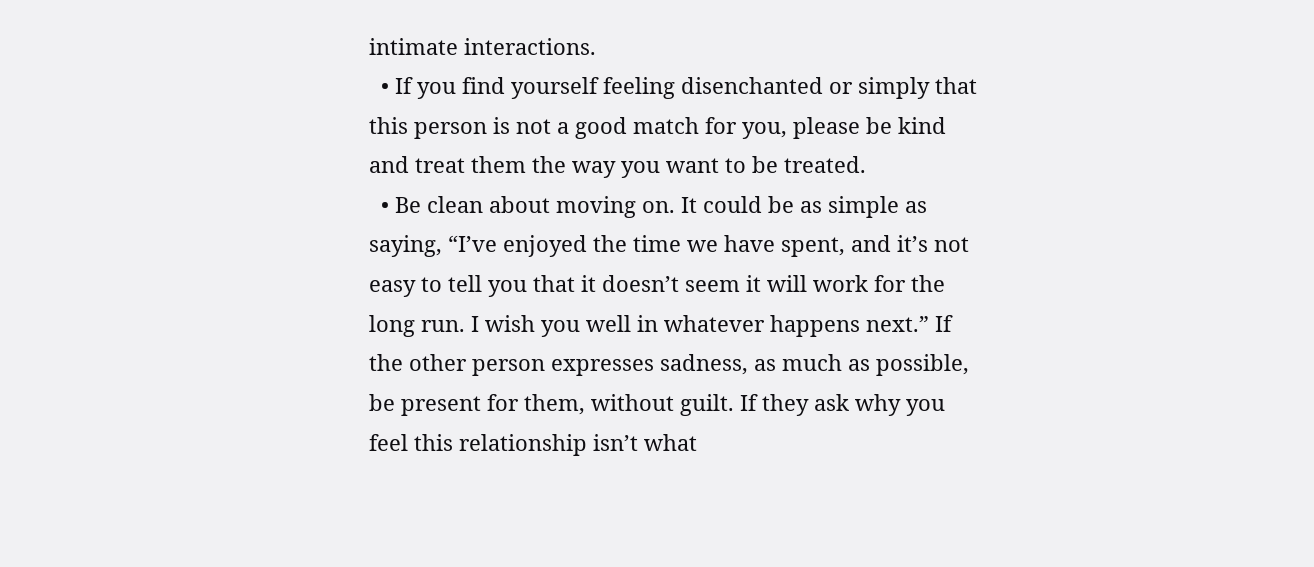intimate interactions.
  • If you find yourself feeling disenchanted or simply that this person is not a good match for you, please be kind and treat them the way you want to be treated.
  • Be clean about moving on. It could be as simple as saying, “I’ve enjoyed the time we have spent, and it’s not easy to tell you that it doesn’t seem it will work for the long run. I wish you well in whatever happens next.” If the other person expresses sadness, as much as possible, be present for them, without guilt. If they ask why you feel this relationship isn’t what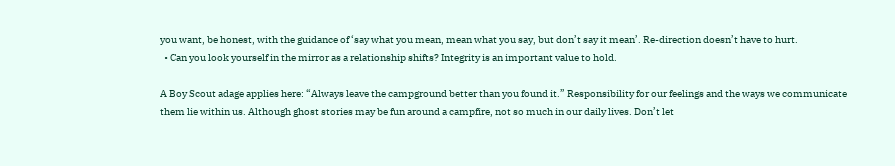you want, be honest, with the guidance of ‘say what you mean, mean what you say, but don’t say it mean’. Re-direction doesn’t have to hurt.
  • Can you look yourself in the mirror as a relationship shifts? Integrity is an important value to hold.

A Boy Scout adage applies here: “Always leave the campground better than you found it.” Responsibility for our feelings and the ways we communicate them lie within us. Although ghost stories may be fun around a campfire, not so much in our daily lives. Don’t let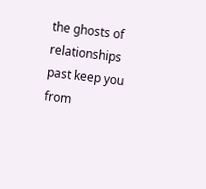the ghosts of relationships past keep you from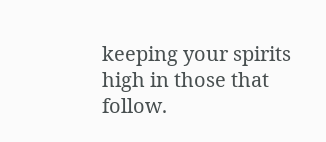keeping your spirits high in those that follow.